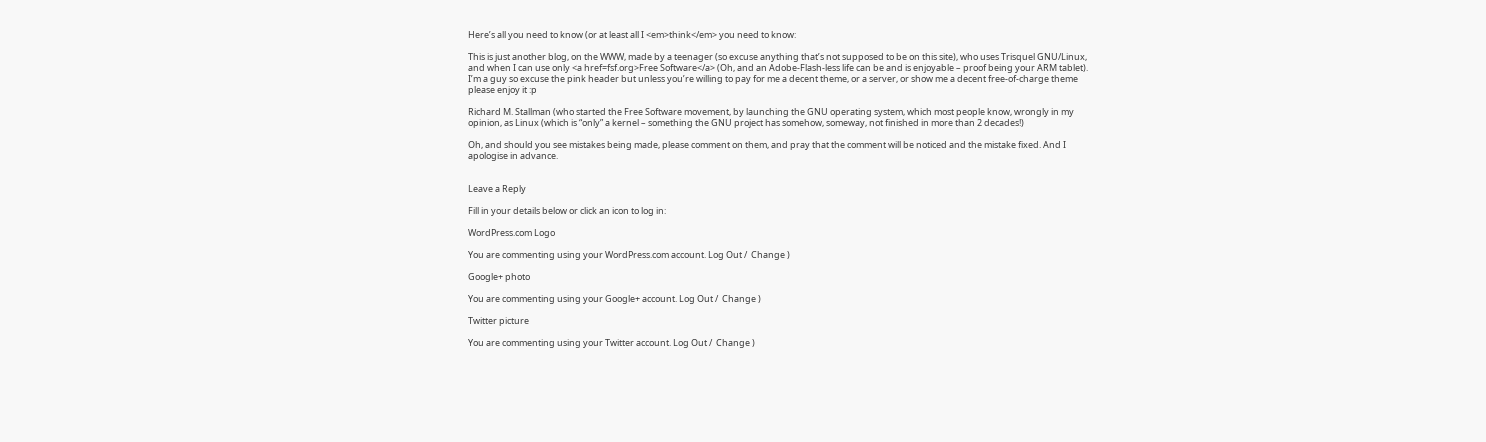Here’s all you need to know (or at least all I <em>think</em> you need to know:

This is just another blog, on the WWW, made by a teenager (so excuse anything that’s not supposed to be on this site), who uses Trisquel GNU/Linux, and when I can use only <a href=fsf.org>Free Software</a> (Oh, and an Adobe-Flash-less life can be and is enjoyable – proof being your ARM tablet). I’m a guy so excuse the pink header but unless you’re willing to pay for me a decent theme, or a server, or show me a decent free-of-charge theme please enjoy it :p

Richard M. Stallman (who started the Free Software movement, by launching the GNU operating system, which most people know, wrongly in my opinion, as Linux (which is “only” a kernel – something the GNU project has somehow, someway, not finished in more than 2 decades!)

Oh, and should you see mistakes being made, please comment on them, and pray that the comment will be noticed and the mistake fixed. And I apologise in advance.


Leave a Reply

Fill in your details below or click an icon to log in:

WordPress.com Logo

You are commenting using your WordPress.com account. Log Out /  Change )

Google+ photo

You are commenting using your Google+ account. Log Out /  Change )

Twitter picture

You are commenting using your Twitter account. Log Out /  Change )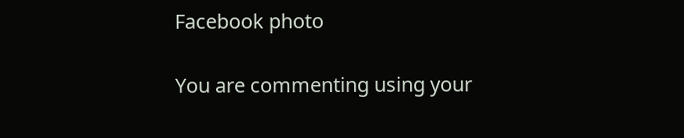Facebook photo

You are commenting using your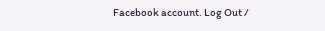Facebook account. Log Out /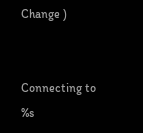Change )


Connecting to %s